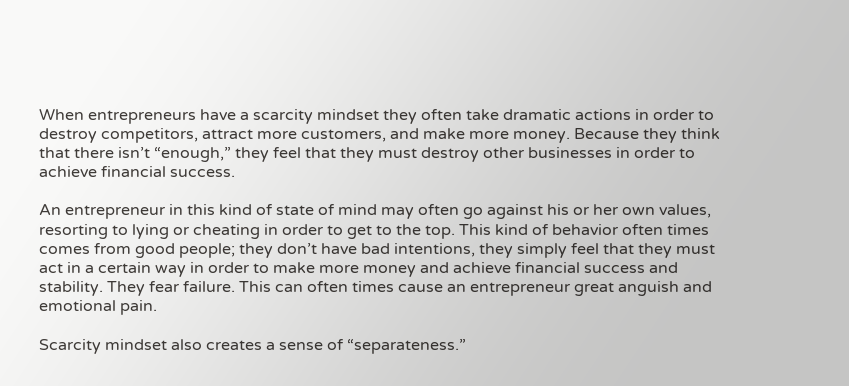When entrepreneurs have a scarcity mindset they often take dramatic actions in order to destroy competitors, attract more customers, and make more money. Because they think that there isn’t “enough,” they feel that they must destroy other businesses in order to achieve financial success.

An entrepreneur in this kind of state of mind may often go against his or her own values, resorting to lying or cheating in order to get to the top. This kind of behavior often times comes from good people; they don’t have bad intentions, they simply feel that they must act in a certain way in order to make more money and achieve financial success and stability. They fear failure. This can often times cause an entrepreneur great anguish and emotional pain.

Scarcity mindset also creates a sense of “separateness.”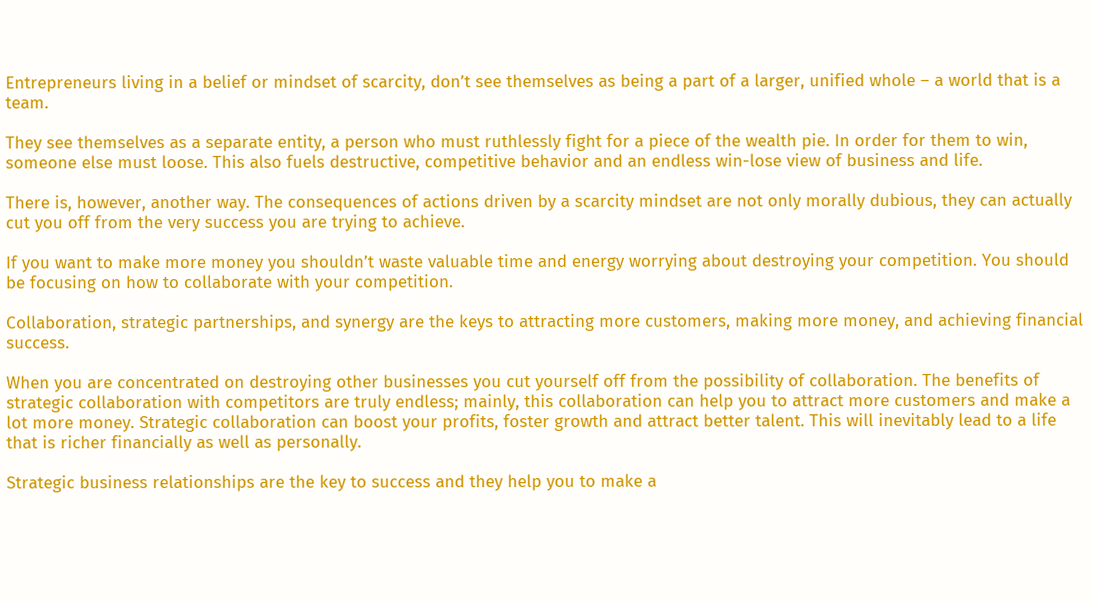Entrepreneurs living in a belief or mindset of scarcity, don’t see themselves as being a part of a larger, unified whole – a world that is a team.

They see themselves as a separate entity, a person who must ruthlessly fight for a piece of the wealth pie. In order for them to win, someone else must loose. This also fuels destructive, competitive behavior and an endless win-lose view of business and life.

There is, however, another way. The consequences of actions driven by a scarcity mindset are not only morally dubious, they can actually cut you off from the very success you are trying to achieve.

If you want to make more money you shouldn’t waste valuable time and energy worrying about destroying your competition. You should be focusing on how to collaborate with your competition.

Collaboration, strategic partnerships, and synergy are the keys to attracting more customers, making more money, and achieving financial success.

When you are concentrated on destroying other businesses you cut yourself off from the possibility of collaboration. The benefits of strategic collaboration with competitors are truly endless; mainly, this collaboration can help you to attract more customers and make a lot more money. Strategic collaboration can boost your profits, foster growth and attract better talent. This will inevitably lead to a life that is richer financially as well as personally.

Strategic business relationships are the key to success and they help you to make a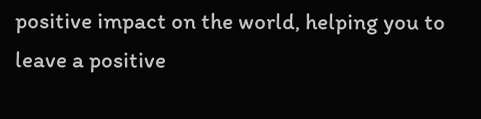positive impact on the world, helping you to leave a positive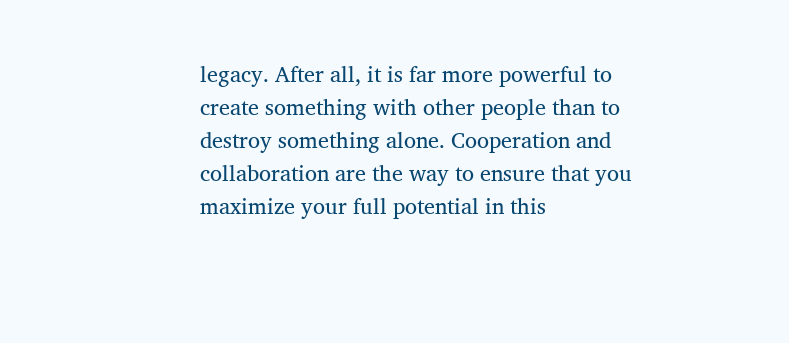legacy. After all, it is far more powerful to create something with other people than to destroy something alone. Cooperation and collaboration are the way to ensure that you maximize your full potential in this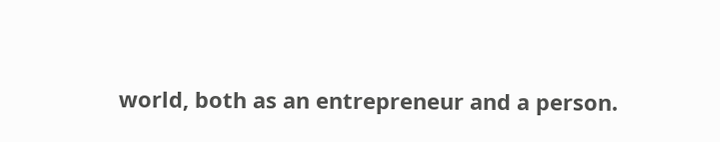world, both as an entrepreneur and a person.